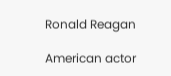Ronald Reagan

American actor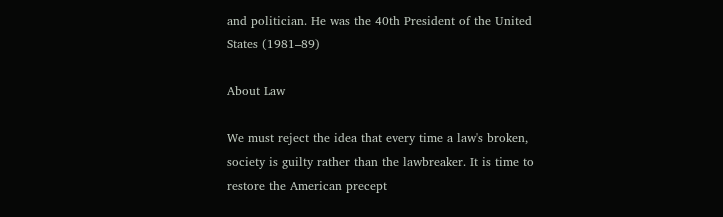and politician. He was the 40th President of the United States (1981–89)

About Law

We must reject the idea that every time a law's broken, society is guilty rather than the lawbreaker. It is time to restore the American precept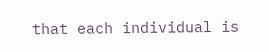that each individual is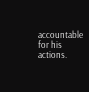accountable for his actions.